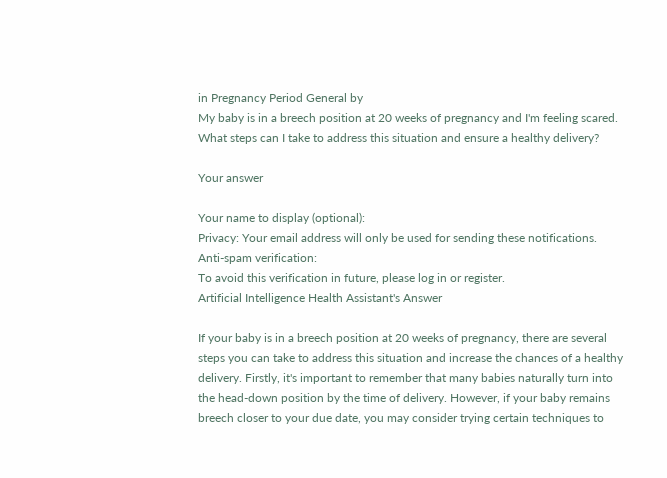in Pregnancy Period General by
My baby is in a breech position at 20 weeks of pregnancy and I'm feeling scared. What steps can I take to address this situation and ensure a healthy delivery?

Your answer

Your name to display (optional):
Privacy: Your email address will only be used for sending these notifications.
Anti-spam verification:
To avoid this verification in future, please log in or register.
Artificial Intelligence Health Assistant's Answer

If your baby is in a breech position at 20 weeks of pregnancy, there are several steps you can take to address this situation and increase the chances of a healthy delivery. Firstly, it's important to remember that many babies naturally turn into the head-down position by the time of delivery. However, if your baby remains breech closer to your due date, you may consider trying certain techniques to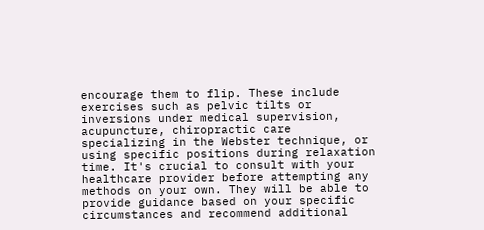encourage them to flip. These include exercises such as pelvic tilts or inversions under medical supervision, acupuncture, chiropractic care specializing in the Webster technique, or using specific positions during relaxation time. It's crucial to consult with your healthcare provider before attempting any methods on your own. They will be able to provide guidance based on your specific circumstances and recommend additional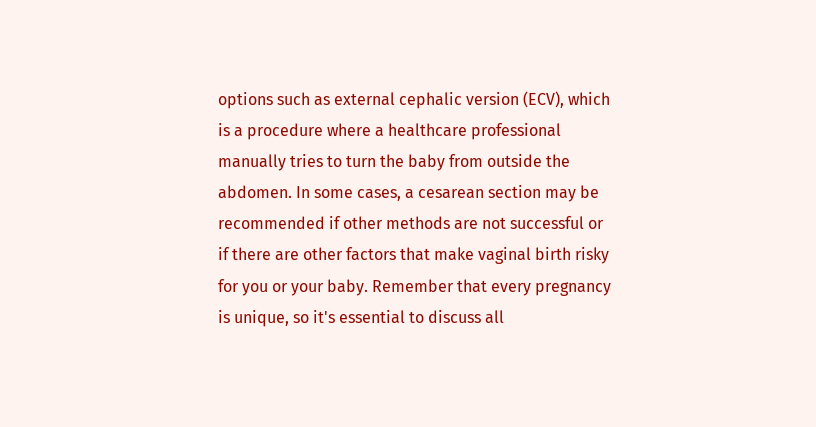options such as external cephalic version (ECV), which is a procedure where a healthcare professional manually tries to turn the baby from outside the abdomen. In some cases, a cesarean section may be recommended if other methods are not successful or if there are other factors that make vaginal birth risky for you or your baby. Remember that every pregnancy is unique, so it's essential to discuss all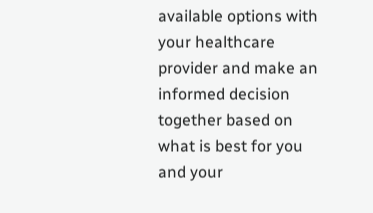available options with your healthcare provider and make an informed decision together based on what is best for you and your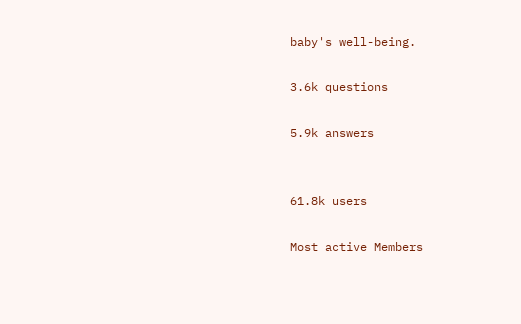baby's well-being.

3.6k questions

5.9k answers


61.8k users

Most active Members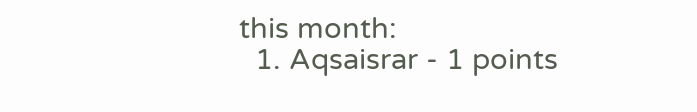this month:
  1. Aqsaisrar - 1 points